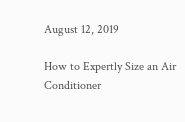August 12, 2019

How to Expertly Size an Air Conditioner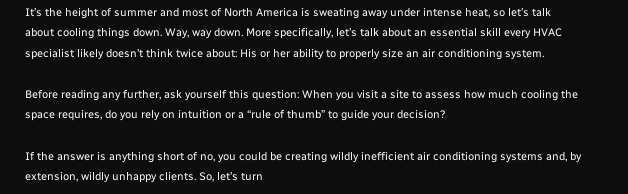It’s the height of summer and most of North America is sweating away under intense heat, so let’s talk about cooling things down. Way, way down. More specifically, let’s talk about an essential skill every HVAC specialist likely doesn’t think twice about: His or her ability to properly size an air conditioning system.

Before reading any further, ask yourself this question: When you visit a site to assess how much cooling the space requires, do you rely on intuition or a “rule of thumb” to guide your decision?

If the answer is anything short of no, you could be creating wildly inefficient air conditioning systems and, by extension, wildly unhappy clients. So, let’s turn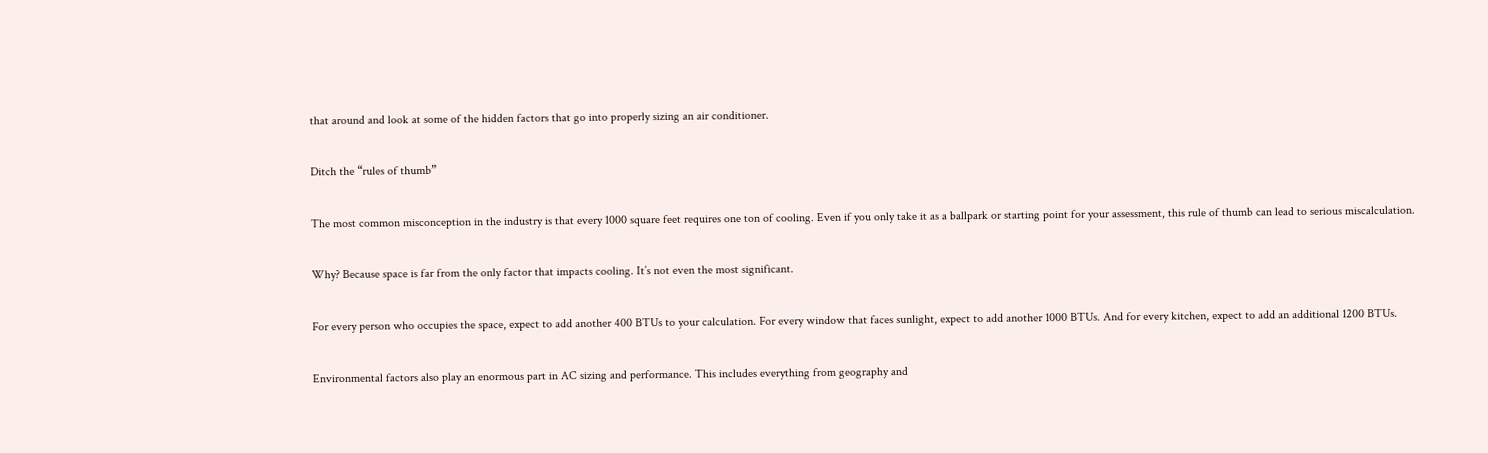that around and look at some of the hidden factors that go into properly sizing an air conditioner.

Ditch the “rules of thumb”

The most common misconception in the industry is that every 1000 square feet requires one ton of cooling. Even if you only take it as a ballpark or starting point for your assessment, this rule of thumb can lead to serious miscalculation.

Why? Because space is far from the only factor that impacts cooling. It’s not even the most significant.

For every person who occupies the space, expect to add another 400 BTUs to your calculation. For every window that faces sunlight, expect to add another 1000 BTUs. And for every kitchen, expect to add an additional 1200 BTUs.

Environmental factors also play an enormous part in AC sizing and performance. This includes everything from geography and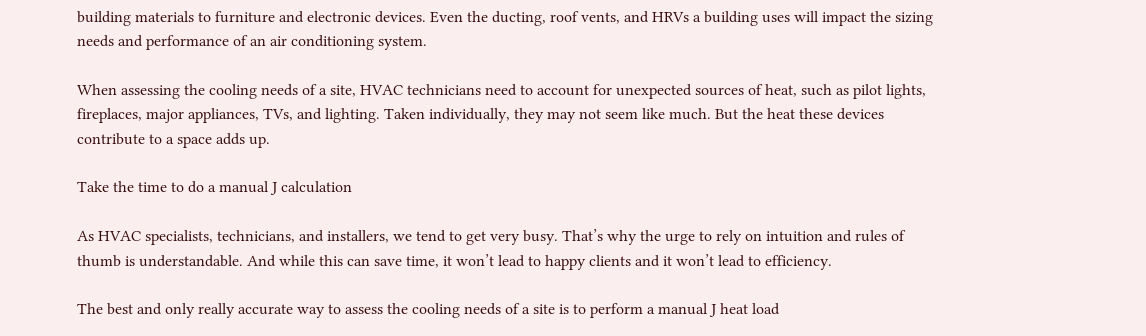building materials to furniture and electronic devices. Even the ducting, roof vents, and HRVs a building uses will impact the sizing needs and performance of an air conditioning system.

When assessing the cooling needs of a site, HVAC technicians need to account for unexpected sources of heat, such as pilot lights, fireplaces, major appliances, TVs, and lighting. Taken individually, they may not seem like much. But the heat these devices contribute to a space adds up.

Take the time to do a manual J calculation

As HVAC specialists, technicians, and installers, we tend to get very busy. That’s why the urge to rely on intuition and rules of thumb is understandable. And while this can save time, it won’t lead to happy clients and it won’t lead to efficiency.

The best and only really accurate way to assess the cooling needs of a site is to perform a manual J heat load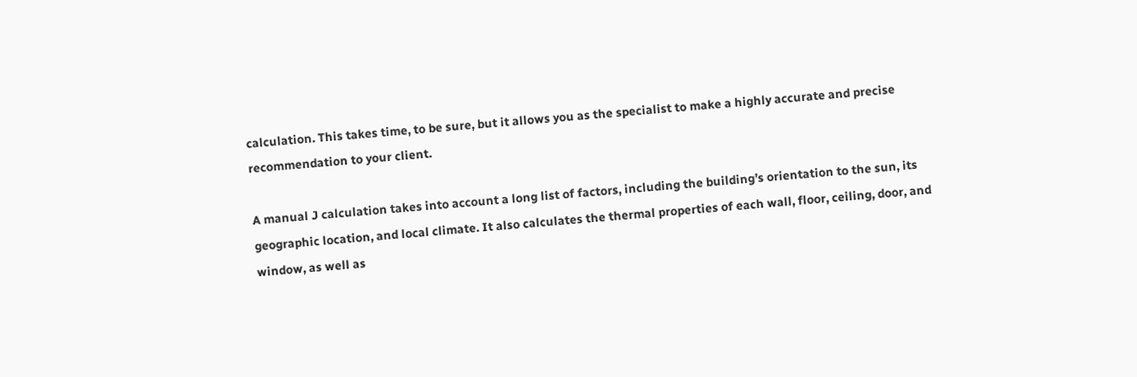calculation. This takes time, to be sure, but it allows you as the specialist to make a highly accurate and precise recommendation to your client.

A manual J calculation takes into account a long list of factors, including the building’s orientation to the sun, its geographic location, and local climate. It also calculates the thermal properties of each wall, floor, ceiling, door, and window, as well as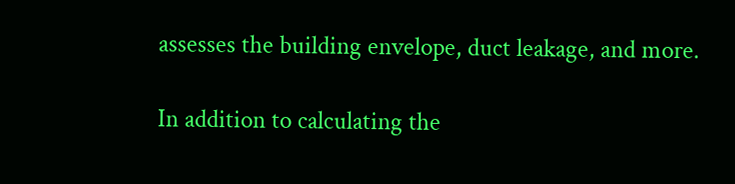assesses the building envelope, duct leakage, and more.

In addition to calculating the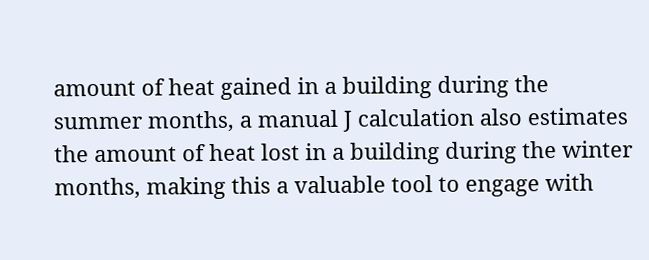amount of heat gained in a building during the summer months, a manual J calculation also estimates the amount of heat lost in a building during the winter months, making this a valuable tool to engage with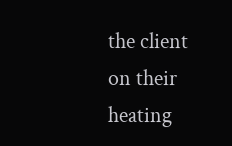the client on their heating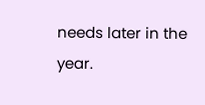needs later in the year.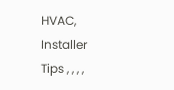HVAC, Installer Tips , , , ,